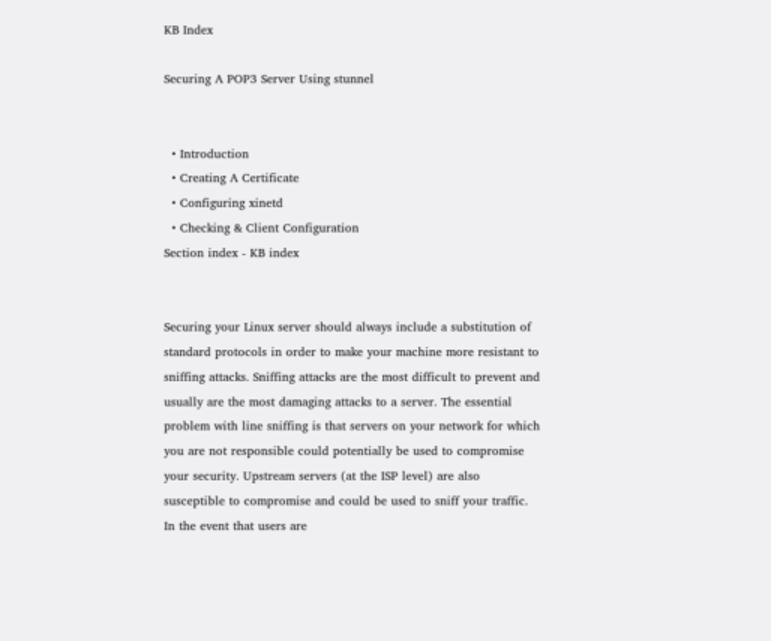KB Index

Securing A POP3 Server Using stunnel


  • Introduction
  • Creating A Certificate
  • Configuring xinetd
  • Checking & Client Configuration
Section index - KB index


Securing your Linux server should always include a substitution of standard protocols in order to make your machine more resistant to sniffing attacks. Sniffing attacks are the most difficult to prevent and usually are the most damaging attacks to a server. The essential problem with line sniffing is that servers on your network for which you are not responsible could potentially be used to compromise your security. Upstream servers (at the ISP level) are also susceptible to compromise and could be used to sniff your traffic. In the event that users are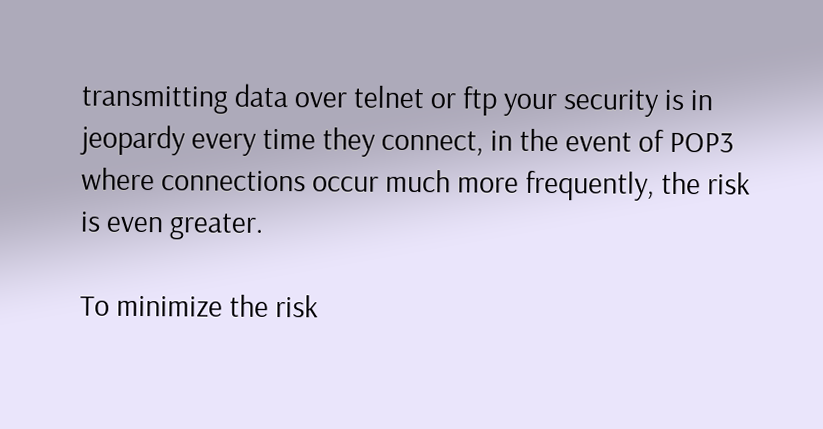transmitting data over telnet or ftp your security is in jeopardy every time they connect, in the event of POP3 where connections occur much more frequently, the risk is even greater.

To minimize the risk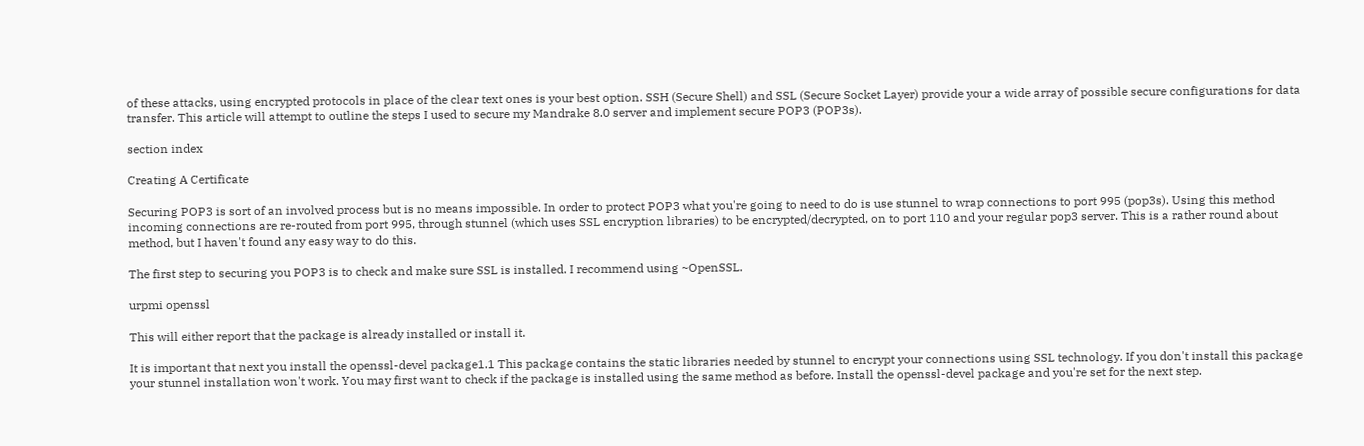of these attacks, using encrypted protocols in place of the clear text ones is your best option. SSH (Secure Shell) and SSL (Secure Socket Layer) provide your a wide array of possible secure configurations for data transfer. This article will attempt to outline the steps I used to secure my Mandrake 8.0 server and implement secure POP3 (POP3s).

section index

Creating A Certificate

Securing POP3 is sort of an involved process but is no means impossible. In order to protect POP3 what you're going to need to do is use stunnel to wrap connections to port 995 (pop3s). Using this method incoming connections are re-routed from port 995, through stunnel (which uses SSL encryption libraries) to be encrypted/decrypted, on to port 110 and your regular pop3 server. This is a rather round about method, but I haven't found any easy way to do this.

The first step to securing you POP3 is to check and make sure SSL is installed. I recommend using ~OpenSSL.

urpmi openssl

This will either report that the package is already installed or install it.

It is important that next you install the openssl-devel package1.1 This package contains the static libraries needed by stunnel to encrypt your connections using SSL technology. If you don't install this package your stunnel installation won't work. You may first want to check if the package is installed using the same method as before. Install the openssl-devel package and you're set for the next step.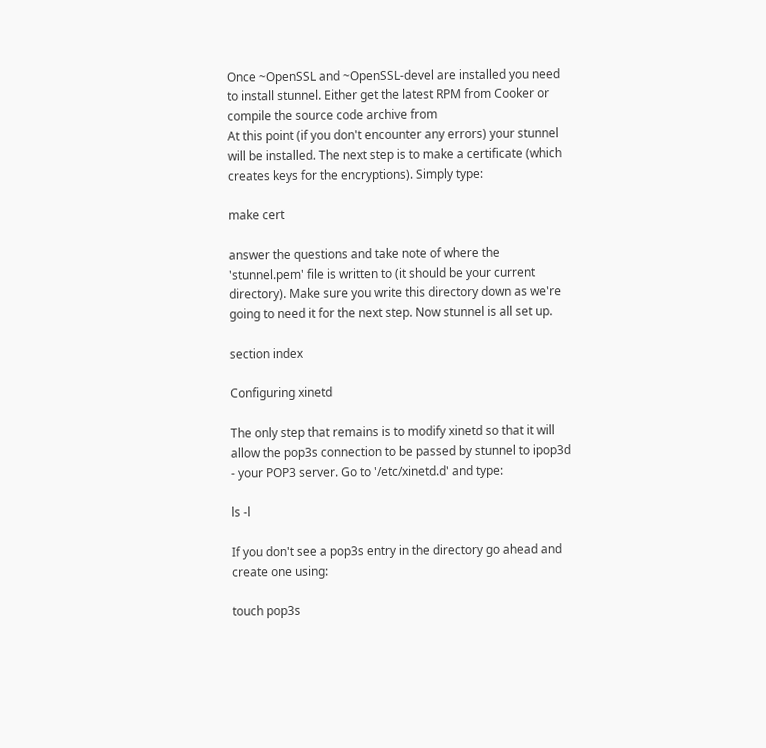Once ~OpenSSL and ~OpenSSL-devel are installed you need to install stunnel. Either get the latest RPM from Cooker or compile the source code archive from
At this point (if you don't encounter any errors) your stunnel will be installed. The next step is to make a certificate (which creates keys for the encryptions). Simply type:

make cert

answer the questions and take note of where the 'stunnel.pem' file is written to (it should be your current directory). Make sure you write this directory down as we're going to need it for the next step. Now stunnel is all set up.

section index

Configuring xinetd

The only step that remains is to modify xinetd so that it will allow the pop3s connection to be passed by stunnel to ipop3d - your POP3 server. Go to '/etc/xinetd.d' and type:

ls -l

If you don't see a pop3s entry in the directory go ahead and create one using:

touch pop3s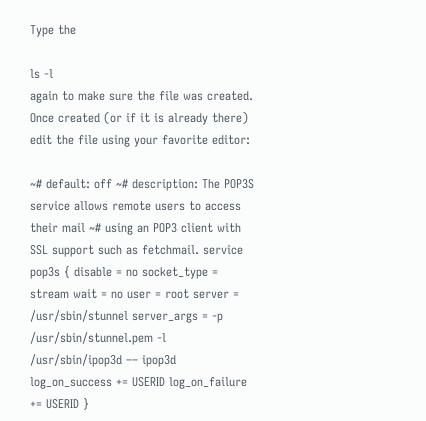Type the

ls -l
again to make sure the file was created. Once created (or if it is already there) edit the file using your favorite editor:

~# default: off ~# description: The POP3S service allows remote users to access their mail ~# using an POP3 client with SSL support such as fetchmail. service pop3s { disable = no socket_type = stream wait = no user = root server = /usr/sbin/stunnel server_args = -p /usr/sbin/stunnel.pem -l /usr/sbin/ipop3d –– ipop3d log_on_success += USERID log_on_failure += USERID }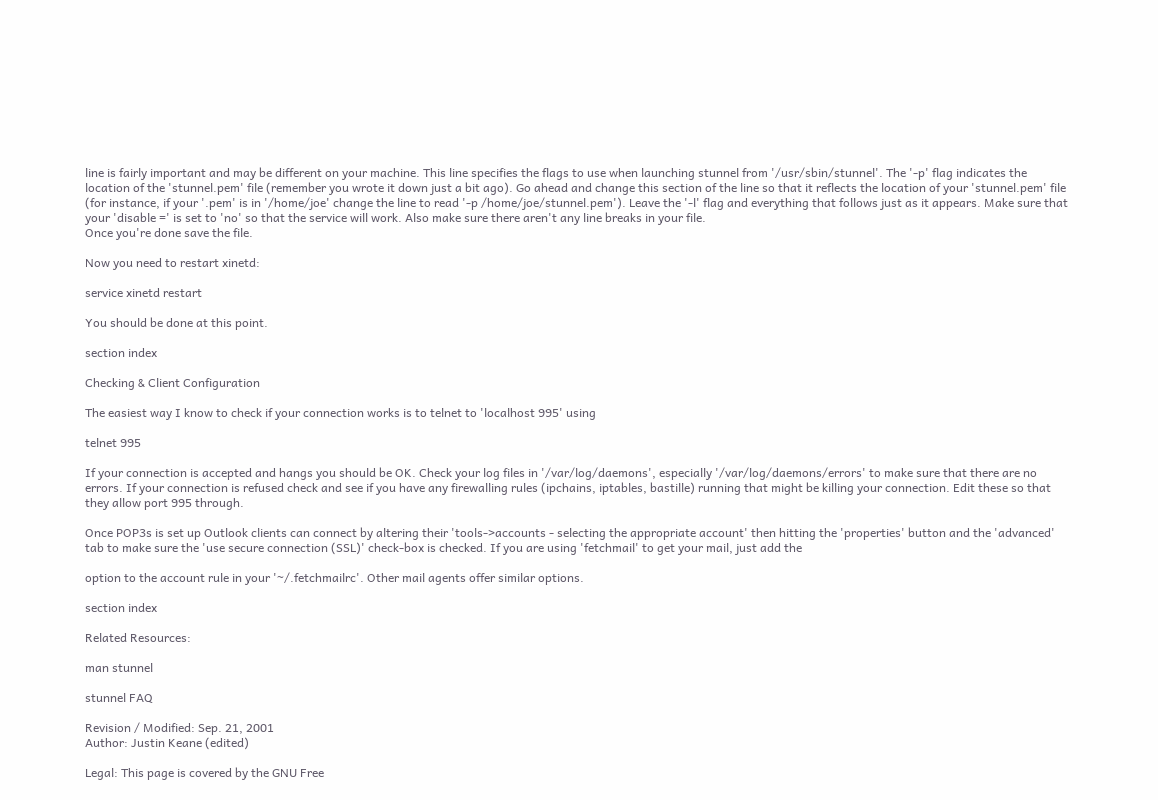line is fairly important and may be different on your machine. This line specifies the flags to use when launching stunnel from '/usr/sbin/stunnel'. The '-p' flag indicates the location of the 'stunnel.pem' file (remember you wrote it down just a bit ago). Go ahead and change this section of the line so that it reflects the location of your 'stunnel.pem' file (for instance, if your '.pem' is in '/home/joe' change the line to read '-p /home/joe/stunnel.pem'). Leave the '-l' flag and everything that follows just as it appears. Make sure that your 'disable =' is set to 'no' so that the service will work. Also make sure there aren't any line breaks in your file.
Once you're done save the file.

Now you need to restart xinetd:

service xinetd restart

You should be done at this point.

section index

Checking & Client Configuration

The easiest way I know to check if your connection works is to telnet to 'localhost 995' using

telnet 995

If your connection is accepted and hangs you should be OK. Check your log files in '/var/log/daemons', especially '/var/log/daemons/errors' to make sure that there are no errors. If your connection is refused check and see if you have any firewalling rules (ipchains, iptables, bastille) running that might be killing your connection. Edit these so that they allow port 995 through.

Once POP3s is set up Outlook clients can connect by altering their 'tools->accounts - selecting the appropriate account' then hitting the 'properties' button and the 'advanced' tab to make sure the 'use secure connection (SSL)' check-box is checked. If you are using 'fetchmail' to get your mail, just add the

option to the account rule in your '~/.fetchmailrc'. Other mail agents offer similar options.

section index

Related Resources:

man stunnel

stunnel FAQ

Revision / Modified: Sep. 21, 2001
Author: Justin Keane (edited)

Legal: This page is covered by the GNU Free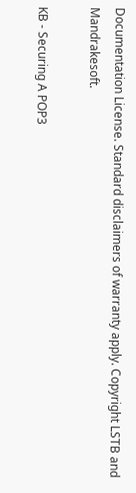Documentation License. Standard disclaimers of warranty apply. Copyright LSTB and Mandrakesoft.

KB - Securing A POP3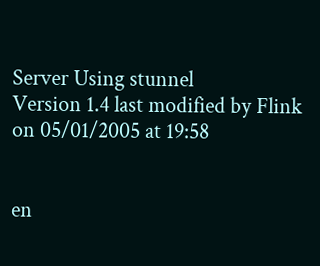Server Using stunnel
Version 1.4 last modified by Flink on 05/01/2005 at 19:58


en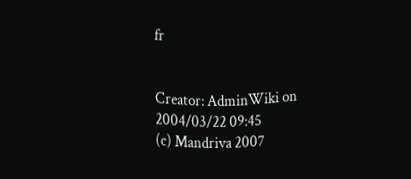fr


Creator: AdminWiki on 2004/03/22 09:45
(c) Mandriva 2007